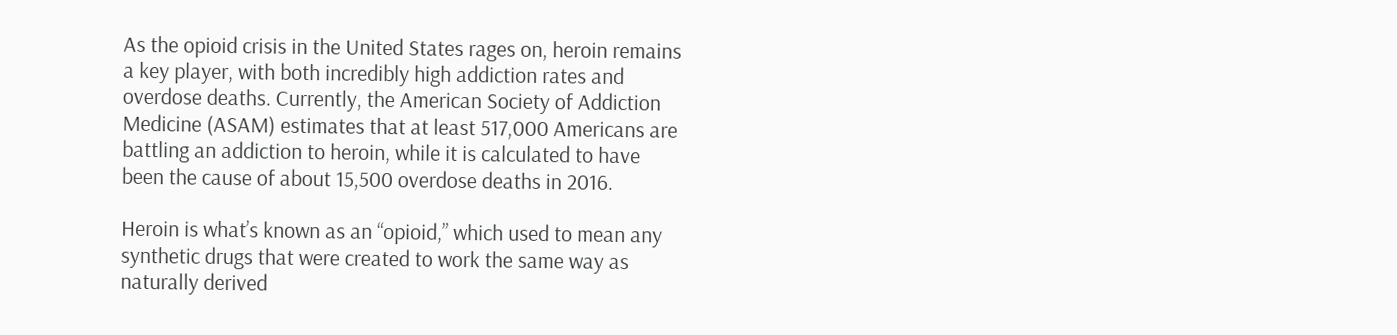As the opioid crisis in the United States rages on, heroin remains a key player, with both incredibly high addiction rates and overdose deaths. Currently, the American Society of Addiction Medicine (ASAM) estimates that at least 517,000 Americans are battling an addiction to heroin, while it is calculated to have been the cause of about 15,500 overdose deaths in 2016.

Heroin is what’s known as an “opioid,” which used to mean any synthetic drugs that were created to work the same way as naturally derived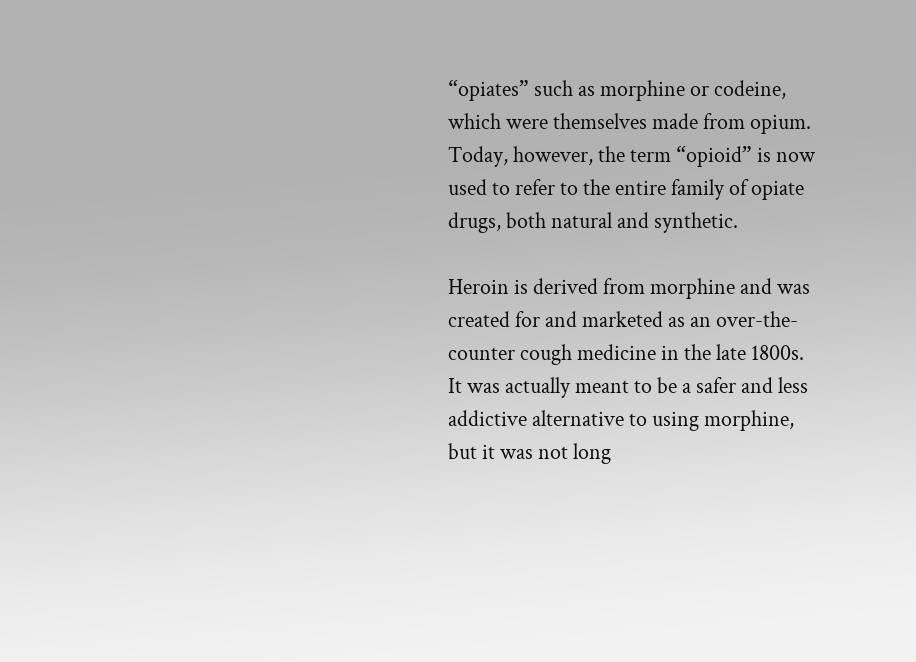“opiates” such as morphine or codeine, which were themselves made from opium. Today, however, the term “opioid” is now used to refer to the entire family of opiate drugs, both natural and synthetic.

Heroin is derived from morphine and was created for and marketed as an over-the-counter cough medicine in the late 1800s. It was actually meant to be a safer and less addictive alternative to using morphine, but it was not long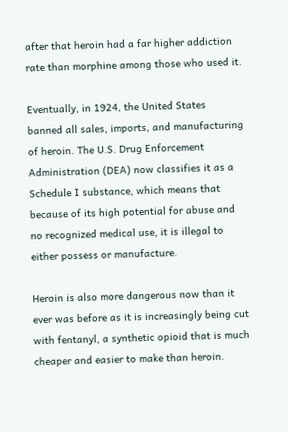after that heroin had a far higher addiction rate than morphine among those who used it.

Eventually, in 1924, the United States banned all sales, imports, and manufacturing of heroin. The U.S. Drug Enforcement Administration (DEA) now classifies it as a Schedule I substance, which means that because of its high potential for abuse and no recognized medical use, it is illegal to either possess or manufacture.

Heroin is also more dangerous now than it ever was before as it is increasingly being cut with fentanyl, a synthetic opioid that is much cheaper and easier to make than heroin.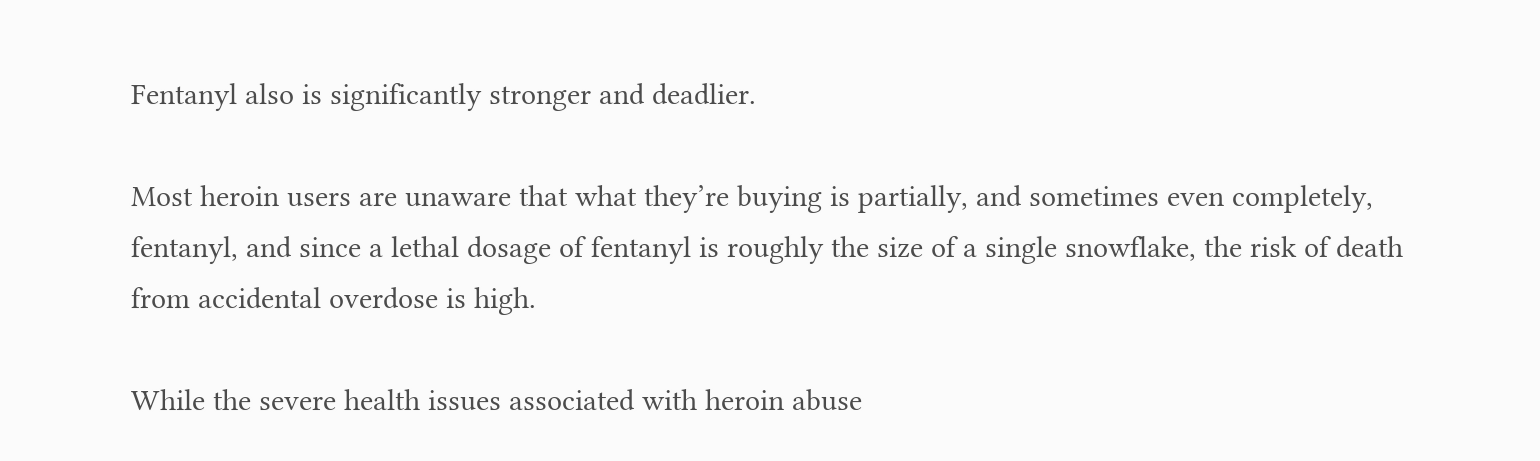Fentanyl also is significantly stronger and deadlier.

Most heroin users are unaware that what they’re buying is partially, and sometimes even completely, fentanyl, and since a lethal dosage of fentanyl is roughly the size of a single snowflake, the risk of death from accidental overdose is high.

While the severe health issues associated with heroin abuse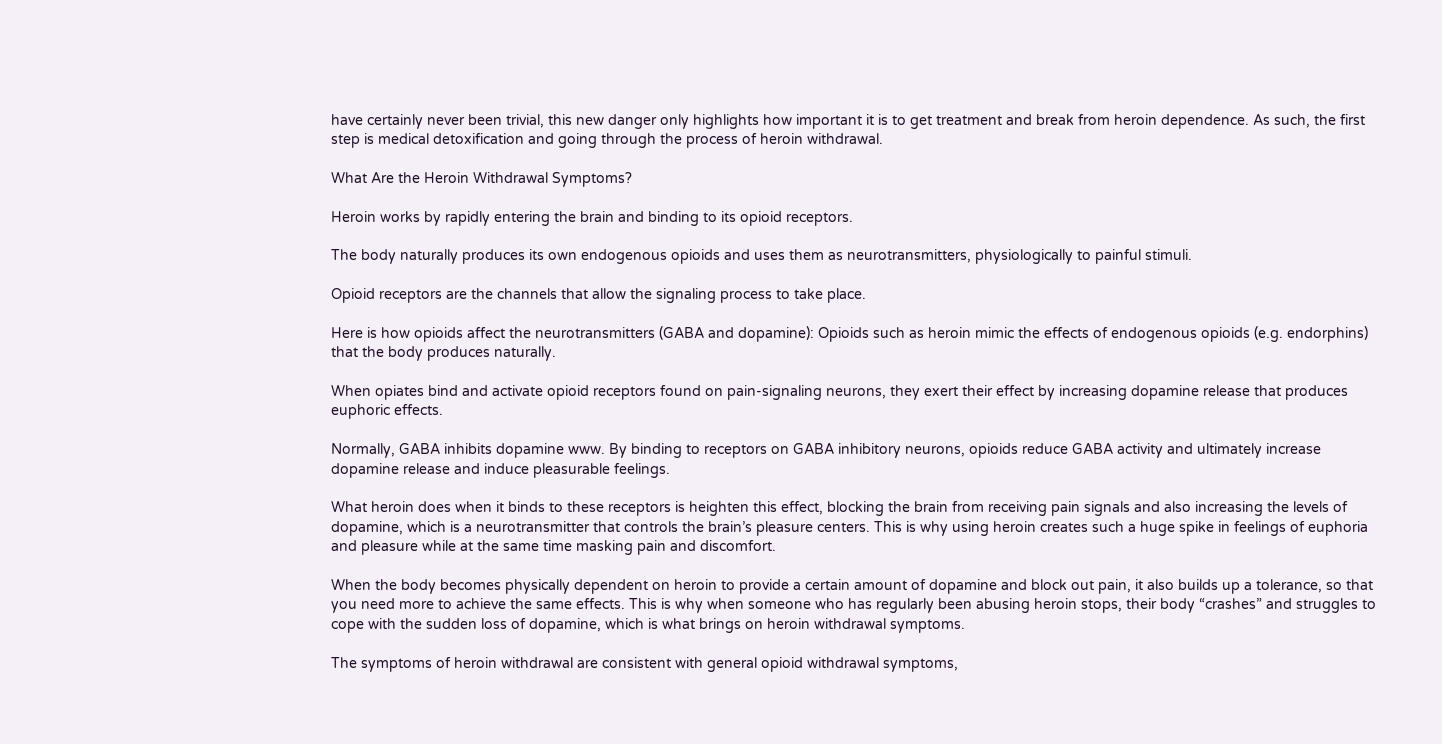have certainly never been trivial, this new danger only highlights how important it is to get treatment and break from heroin dependence. As such, the first step is medical detoxification and going through the process of heroin withdrawal.

What Are the Heroin Withdrawal Symptoms?

Heroin works by rapidly entering the brain and binding to its opioid receptors.

The body naturally produces its own endogenous opioids and uses them as neurotransmitters, physiologically to painful stimuli.

Opioid receptors are the channels that allow the signaling process to take place.

Here is how opioids affect the neurotransmitters (GABA and dopamine): Opioids such as heroin mimic the effects of endogenous opioids (e.g. endorphins) that the body produces naturally.

When opiates bind and activate opioid receptors found on pain-signaling neurons, they exert their effect by increasing dopamine release that produces euphoric effects.

Normally, GABA inhibits dopamine www. By binding to receptors on GABA inhibitory neurons, opioids reduce GABA activity and ultimately increase dopamine release and induce pleasurable feelings.

What heroin does when it binds to these receptors is heighten this effect, blocking the brain from receiving pain signals and also increasing the levels of dopamine, which is a neurotransmitter that controls the brain’s pleasure centers. This is why using heroin creates such a huge spike in feelings of euphoria and pleasure while at the same time masking pain and discomfort.

When the body becomes physically dependent on heroin to provide a certain amount of dopamine and block out pain, it also builds up a tolerance, so that you need more to achieve the same effects. This is why when someone who has regularly been abusing heroin stops, their body “crashes” and struggles to cope with the sudden loss of dopamine, which is what brings on heroin withdrawal symptoms.

The symptoms of heroin withdrawal are consistent with general opioid withdrawal symptoms,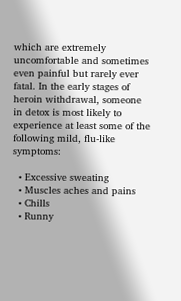which are extremely uncomfortable and sometimes even painful but rarely ever fatal. In the early stages of heroin withdrawal, someone in detox is most likely to experience at least some of the following mild, flu-like symptoms:

  • Excessive sweating
  • Muscles aches and pains
  • Chills
  • Runny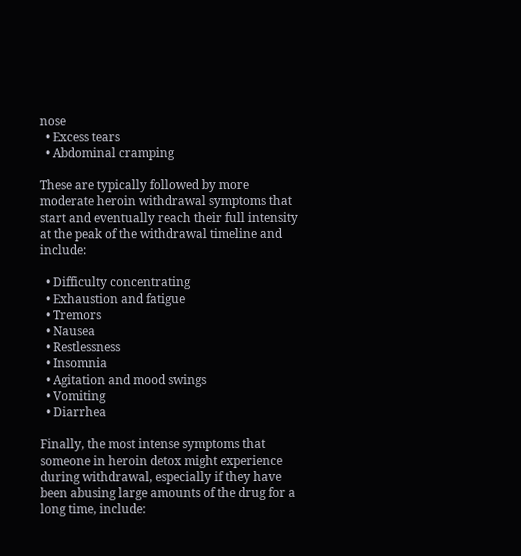nose
  • Excess tears
  • Abdominal cramping

These are typically followed by more moderate heroin withdrawal symptoms that start and eventually reach their full intensity at the peak of the withdrawal timeline and include:

  • Difficulty concentrating
  • Exhaustion and fatigue
  • Tremors
  • Nausea
  • Restlessness
  • Insomnia
  • Agitation and mood swings
  • Vomiting
  • Diarrhea

Finally, the most intense symptoms that someone in heroin detox might experience during withdrawal, especially if they have been abusing large amounts of the drug for a long time, include: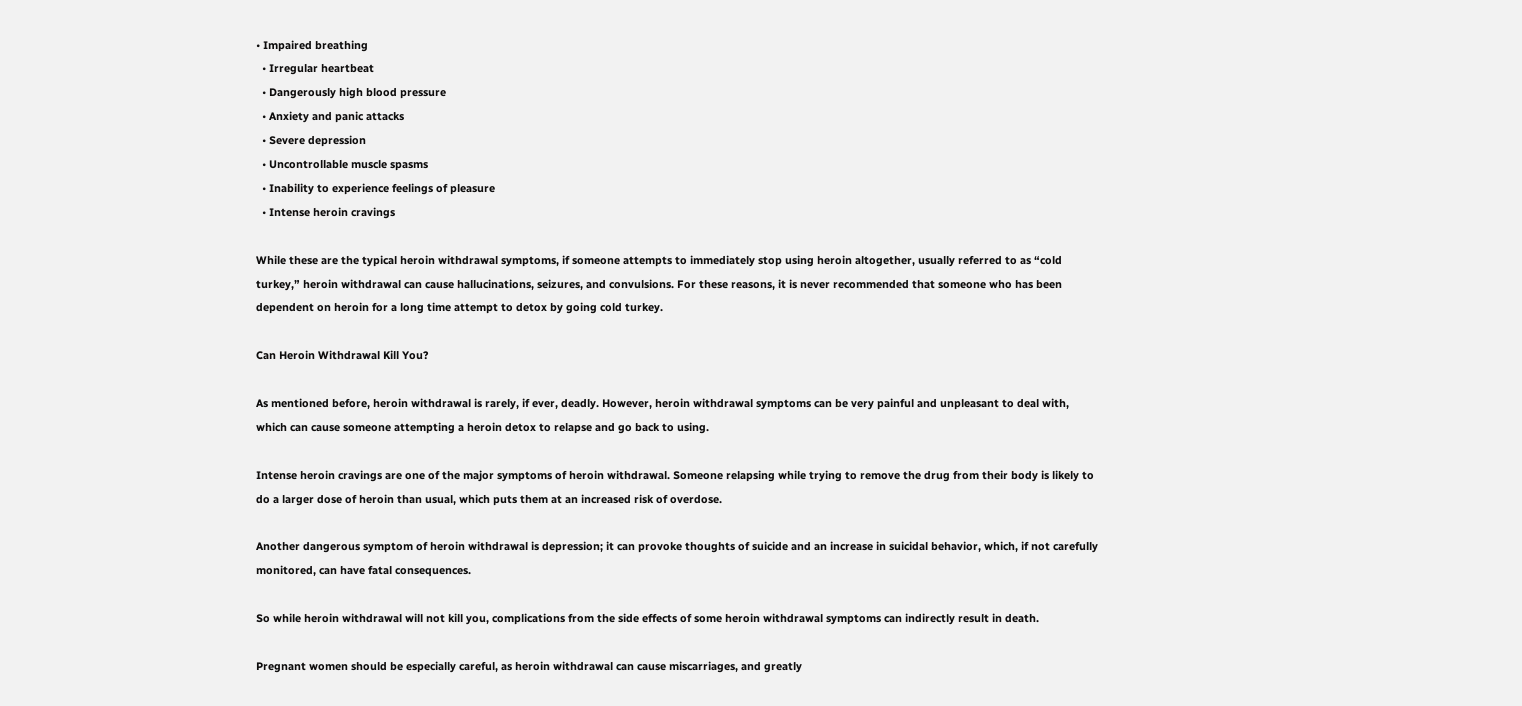• Impaired breathing
  • Irregular heartbeat
  • Dangerously high blood pressure
  • Anxiety and panic attacks
  • Severe depression
  • Uncontrollable muscle spasms
  • Inability to experience feelings of pleasure
  • Intense heroin cravings

While these are the typical heroin withdrawal symptoms, if someone attempts to immediately stop using heroin altogether, usually referred to as “cold turkey,” heroin withdrawal can cause hallucinations, seizures, and convulsions. For these reasons, it is never recommended that someone who has been dependent on heroin for a long time attempt to detox by going cold turkey.

Can Heroin Withdrawal Kill You?

As mentioned before, heroin withdrawal is rarely, if ever, deadly. However, heroin withdrawal symptoms can be very painful and unpleasant to deal with, which can cause someone attempting a heroin detox to relapse and go back to using.

Intense heroin cravings are one of the major symptoms of heroin withdrawal. Someone relapsing while trying to remove the drug from their body is likely to do a larger dose of heroin than usual, which puts them at an increased risk of overdose.

Another dangerous symptom of heroin withdrawal is depression; it can provoke thoughts of suicide and an increase in suicidal behavior, which, if not carefully monitored, can have fatal consequences.

So while heroin withdrawal will not kill you, complications from the side effects of some heroin withdrawal symptoms can indirectly result in death.

Pregnant women should be especially careful, as heroin withdrawal can cause miscarriages, and greatly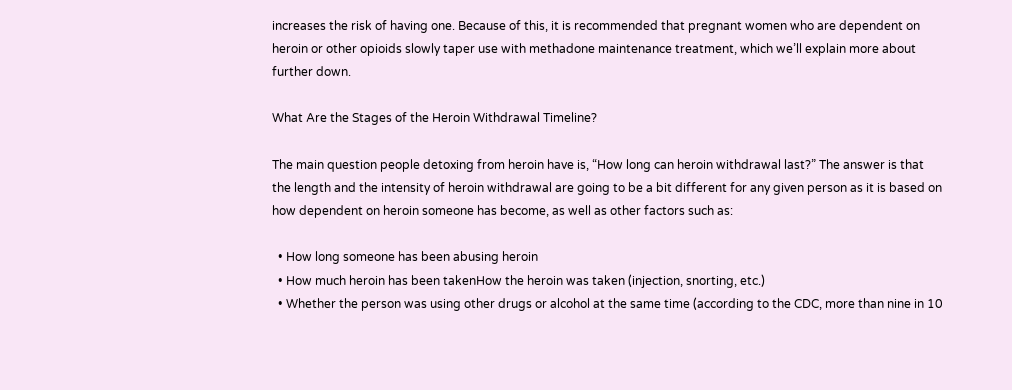increases the risk of having one. Because of this, it is recommended that pregnant women who are dependent on heroin or other opioids slowly taper use with methadone maintenance treatment, which we’ll explain more about further down.

What Are the Stages of the Heroin Withdrawal Timeline?

The main question people detoxing from heroin have is, “How long can heroin withdrawal last?” The answer is that the length and the intensity of heroin withdrawal are going to be a bit different for any given person as it is based on how dependent on heroin someone has become, as well as other factors such as:

  • How long someone has been abusing heroin
  • How much heroin has been takenHow the heroin was taken (injection, snorting, etc.)
  • Whether the person was using other drugs or alcohol at the same time (according to the CDC, more than nine in 10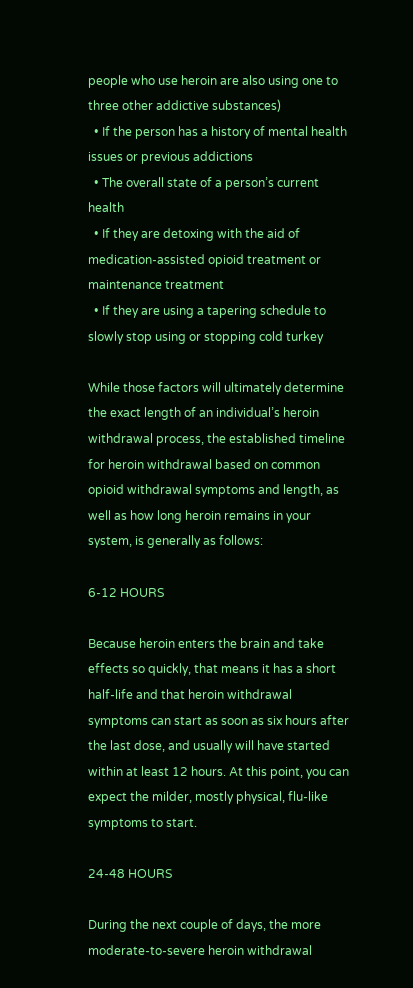people who use heroin are also using one to three other addictive substances)
  • If the person has a history of mental health issues or previous addictions
  • The overall state of a person’s current health
  • If they are detoxing with the aid of medication-assisted opioid treatment or maintenance treatment
  • If they are using a tapering schedule to slowly stop using or stopping cold turkey

While those factors will ultimately determine the exact length of an individual’s heroin withdrawal process, the established timeline for heroin withdrawal based on common opioid withdrawal symptoms and length, as well as how long heroin remains in your system, is generally as follows:

6-12 HOURS

Because heroin enters the brain and take effects so quickly, that means it has a short half-life and that heroin withdrawal symptoms can start as soon as six hours after the last dose, and usually will have started within at least 12 hours. At this point, you can expect the milder, mostly physical, flu-like symptoms to start.

24-48 HOURS

During the next couple of days, the more moderate-to-severe heroin withdrawal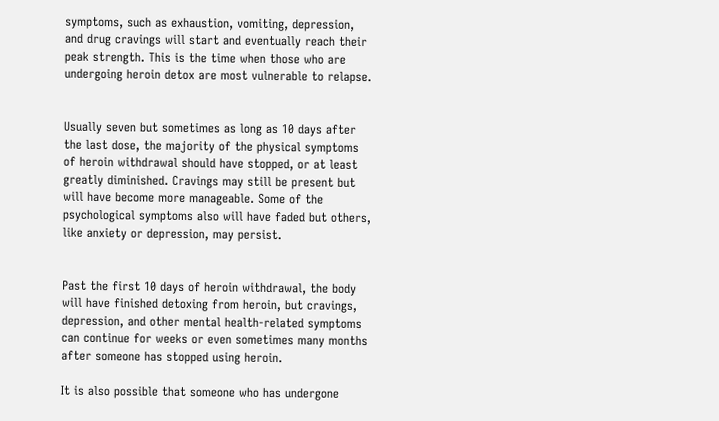symptoms, such as exhaustion, vomiting, depression, and drug cravings will start and eventually reach their peak strength. This is the time when those who are undergoing heroin detox are most vulnerable to relapse.


Usually seven but sometimes as long as 10 days after the last dose, the majority of the physical symptoms of heroin withdrawal should have stopped, or at least greatly diminished. Cravings may still be present but will have become more manageable. Some of the psychological symptoms also will have faded but others, like anxiety or depression, may persist.


Past the first 10 days of heroin withdrawal, the body will have finished detoxing from heroin, but cravings, depression, and other mental health-related symptoms can continue for weeks or even sometimes many months after someone has stopped using heroin.

It is also possible that someone who has undergone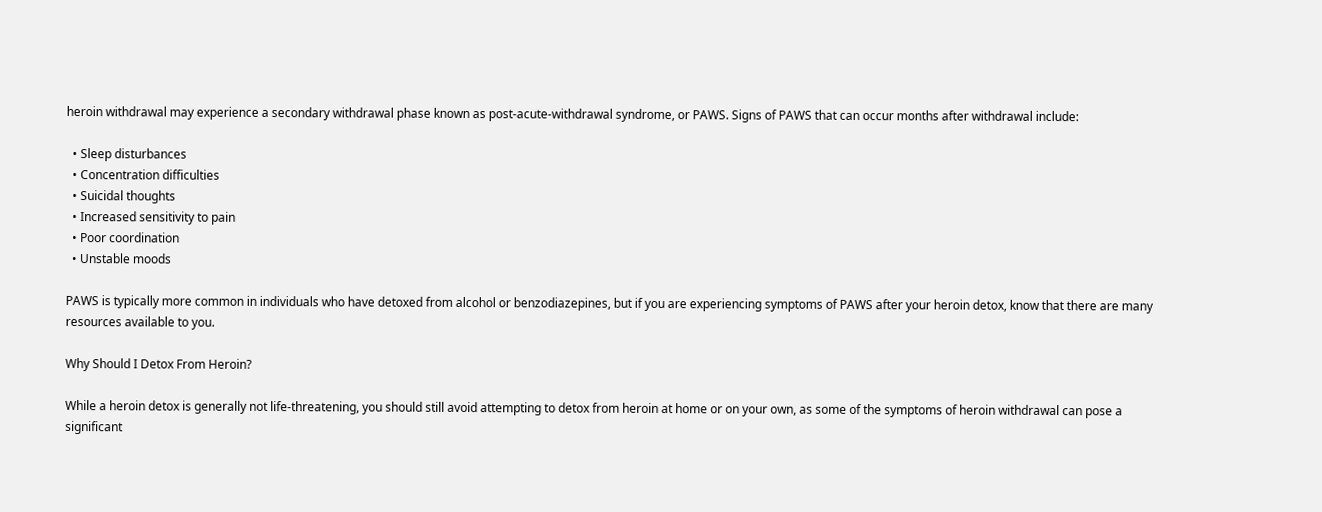heroin withdrawal may experience a secondary withdrawal phase known as post-acute-withdrawal syndrome, or PAWS. Signs of PAWS that can occur months after withdrawal include:

  • Sleep disturbances
  • Concentration difficulties
  • Suicidal thoughts
  • Increased sensitivity to pain
  • Poor coordination
  • Unstable moods

PAWS is typically more common in individuals who have detoxed from alcohol or benzodiazepines, but if you are experiencing symptoms of PAWS after your heroin detox, know that there are many resources available to you.

Why Should I Detox From Heroin?

While a heroin detox is generally not life-threatening, you should still avoid attempting to detox from heroin at home or on your own, as some of the symptoms of heroin withdrawal can pose a significant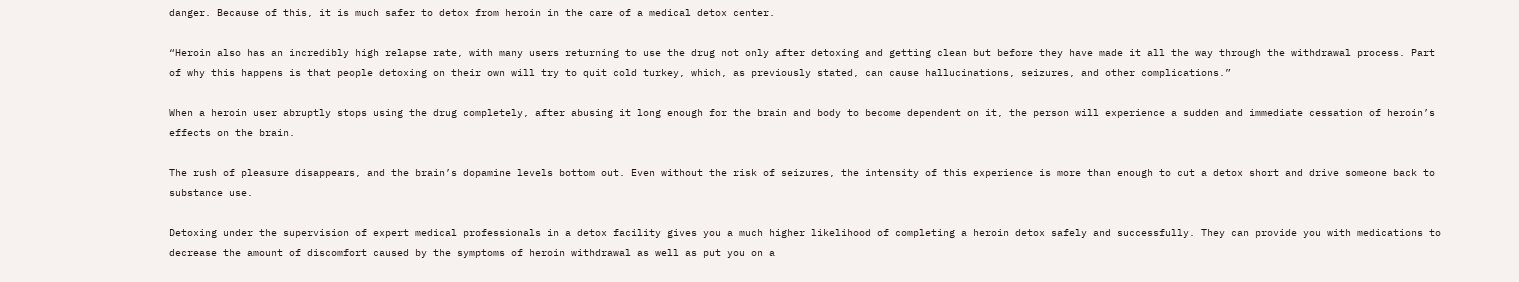danger. Because of this, it is much safer to detox from heroin in the care of a medical detox center.

“Heroin also has an incredibly high relapse rate, with many users returning to use the drug not only after detoxing and getting clean but before they have made it all the way through the withdrawal process. Part of why this happens is that people detoxing on their own will try to quit cold turkey, which, as previously stated, can cause hallucinations, seizures, and other complications.”

When a heroin user abruptly stops using the drug completely, after abusing it long enough for the brain and body to become dependent on it, the person will experience a sudden and immediate cessation of heroin’s effects on the brain.

The rush of pleasure disappears, and the brain’s dopamine levels bottom out. Even without the risk of seizures, the intensity of this experience is more than enough to cut a detox short and drive someone back to substance use.

Detoxing under the supervision of expert medical professionals in a detox facility gives you a much higher likelihood of completing a heroin detox safely and successfully. They can provide you with medications to decrease the amount of discomfort caused by the symptoms of heroin withdrawal as well as put you on a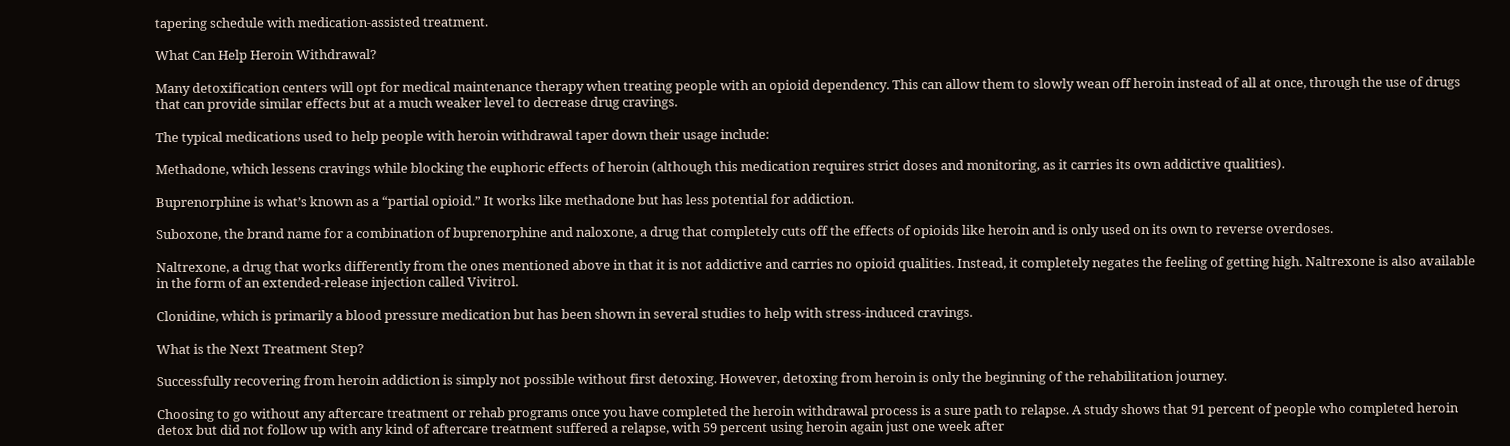tapering schedule with medication-assisted treatment.

What Can Help Heroin Withdrawal?

Many detoxification centers will opt for medical maintenance therapy when treating people with an opioid dependency. This can allow them to slowly wean off heroin instead of all at once, through the use of drugs that can provide similar effects but at a much weaker level to decrease drug cravings.

The typical medications used to help people with heroin withdrawal taper down their usage include:

Methadone, which lessens cravings while blocking the euphoric effects of heroin (although this medication requires strict doses and monitoring, as it carries its own addictive qualities).

Buprenorphine is what’s known as a “partial opioid.” It works like methadone but has less potential for addiction.

Suboxone, the brand name for a combination of buprenorphine and naloxone, a drug that completely cuts off the effects of opioids like heroin and is only used on its own to reverse overdoses.

Naltrexone, a drug that works differently from the ones mentioned above in that it is not addictive and carries no opioid qualities. Instead, it completely negates the feeling of getting high. Naltrexone is also available in the form of an extended-release injection called Vivitrol.

Clonidine, which is primarily a blood pressure medication but has been shown in several studies to help with stress-induced cravings.

What is the Next Treatment Step?

Successfully recovering from heroin addiction is simply not possible without first detoxing. However, detoxing from heroin is only the beginning of the rehabilitation journey.

Choosing to go without any aftercare treatment or rehab programs once you have completed the heroin withdrawal process is a sure path to relapse. A study shows that 91 percent of people who completed heroin detox but did not follow up with any kind of aftercare treatment suffered a relapse, with 59 percent using heroin again just one week after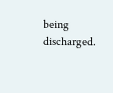being discharged.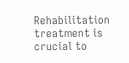Rehabilitation treatment is crucial to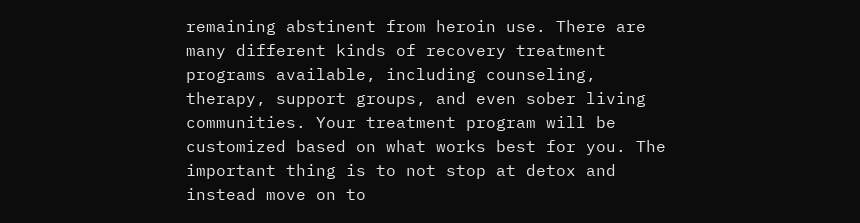remaining abstinent from heroin use. There are many different kinds of recovery treatment programs available, including counseling, therapy, support groups, and even sober living communities. Your treatment program will be customized based on what works best for you. The important thing is to not stop at detox and instead move on to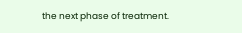the next phase of treatment.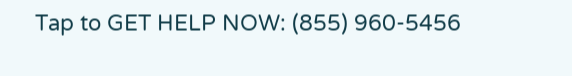Tap to GET HELP NOW: (855) 960-5456